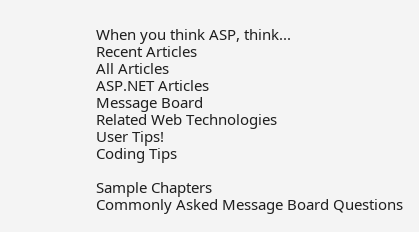When you think ASP, think...
Recent Articles
All Articles
ASP.NET Articles
Message Board
Related Web Technologies
User Tips!
Coding Tips

Sample Chapters
Commonly Asked Message Board Questions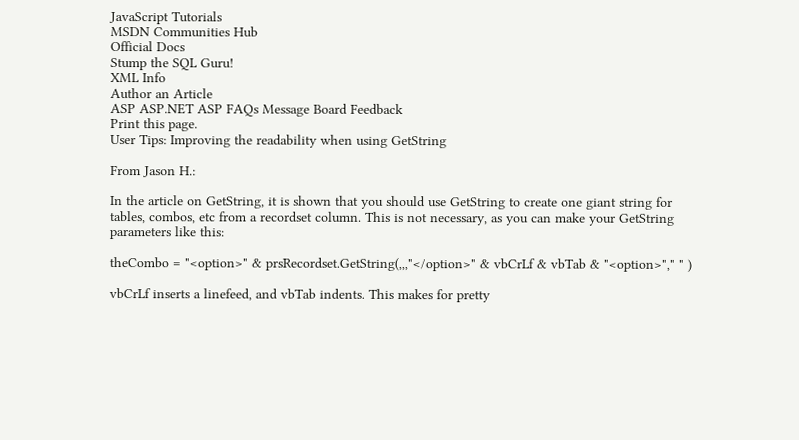JavaScript Tutorials
MSDN Communities Hub
Official Docs
Stump the SQL Guru!
XML Info
Author an Article
ASP ASP.NET ASP FAQs Message Board Feedback
Print this page.
User Tips: Improving the readability when using GetString

From Jason H.:

In the article on GetString, it is shown that you should use GetString to create one giant string for tables, combos, etc from a recordset column. This is not necessary, as you can make your GetString parameters like this:

theCombo = "<option>" & prsRecordset.GetString(,,,"</option>" & vbCrLf & vbTab & "<option>"," " )

vbCrLf inserts a linefeed, and vbTab indents. This makes for pretty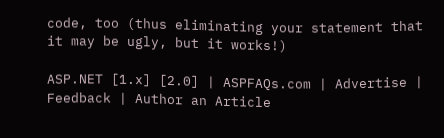code, too (thus eliminating your statement that it may be ugly, but it works!)

ASP.NET [1.x] [2.0] | ASPFAQs.com | Advertise | Feedback | Author an Article